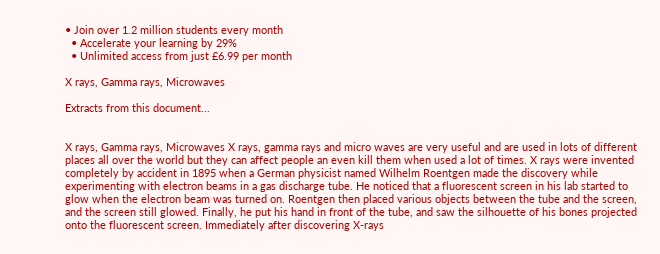• Join over 1.2 million students every month
  • Accelerate your learning by 29%
  • Unlimited access from just £6.99 per month

X rays, Gamma rays, Microwaves

Extracts from this document...


X rays, Gamma rays, Microwaves X rays, gamma rays and micro waves are very useful and are used in lots of different places all over the world but they can affect people an even kill them when used a lot of times. X rays were invented completely by accident in 1895 when a German physicist named Wilhelm Roentgen made the discovery while experimenting with electron beams in a gas discharge tube. He noticed that a fluorescent screen in his lab started to glow when the electron beam was turned on. Roentgen then placed various objects between the tube and the screen, and the screen still glowed. Finally, he put his hand in front of the tube, and saw the silhouette of his bones projected onto the fluorescent screen. Immediately after discovering X-rays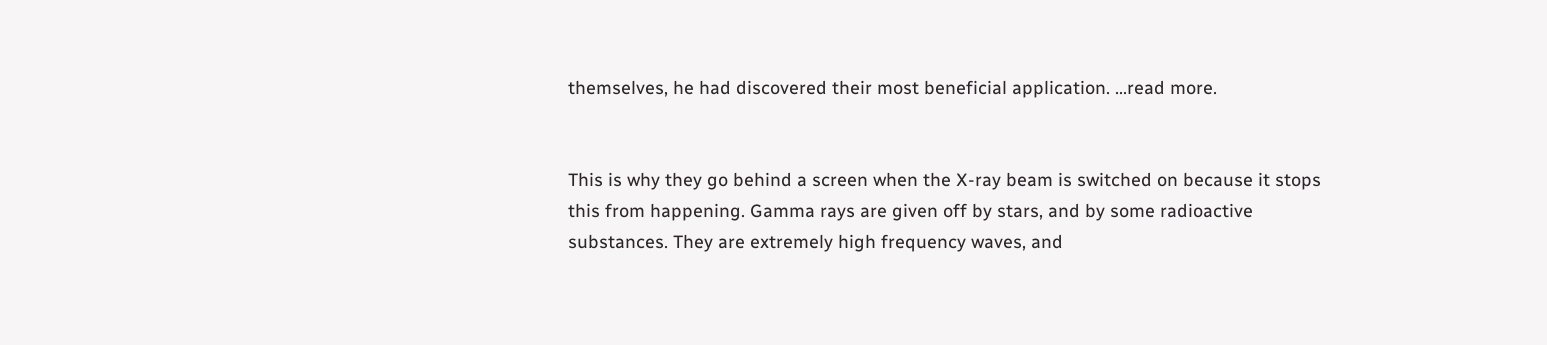themselves, he had discovered their most beneficial application. ...read more.


This is why they go behind a screen when the X-ray beam is switched on because it stops this from happening. Gamma rays are given off by stars, and by some radioactive substances. They are extremely high frequency waves, and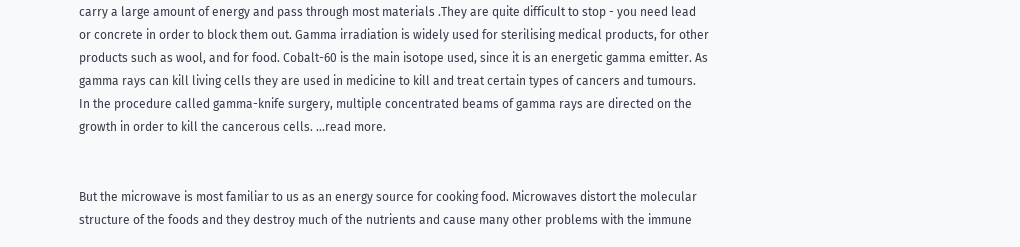carry a large amount of energy and pass through most materials .They are quite difficult to stop - you need lead or concrete in order to block them out. Gamma irradiation is widely used for sterilising medical products, for other products such as wool, and for food. Cobalt-60 is the main isotope used, since it is an energetic gamma emitter. As gamma rays can kill living cells they are used in medicine to kill and treat certain types of cancers and tumours. In the procedure called gamma-knife surgery, multiple concentrated beams of gamma rays are directed on the growth in order to kill the cancerous cells. ...read more.


But the microwave is most familiar to us as an energy source for cooking food. Microwaves distort the molecular structure of the foods and they destroy much of the nutrients and cause many other problems with the immune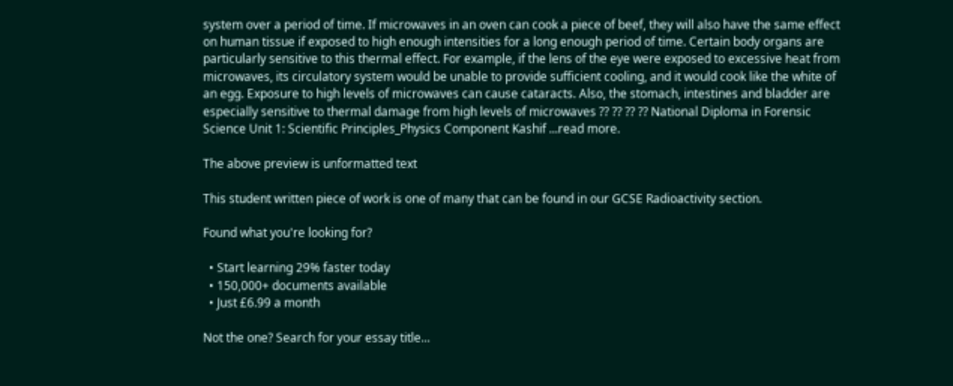system over a period of time. If microwaves in an oven can cook a piece of beef, they will also have the same effect on human tissue if exposed to high enough intensities for a long enough period of time. Certain body organs are particularly sensitive to this thermal effect. For example, if the lens of the eye were exposed to excessive heat from microwaves, its circulatory system would be unable to provide sufficient cooling, and it would cook like the white of an egg. Exposure to high levels of microwaves can cause cataracts. Also, the stomach, intestines and bladder are especially sensitive to thermal damage from high levels of microwaves ?? ?? ?? ?? National Diploma in Forensic Science Unit 1: Scientific Principles_Physics Component Kashif ...read more.

The above preview is unformatted text

This student written piece of work is one of many that can be found in our GCSE Radioactivity section.

Found what you're looking for?

  • Start learning 29% faster today
  • 150,000+ documents available
  • Just £6.99 a month

Not the one? Search for your essay title...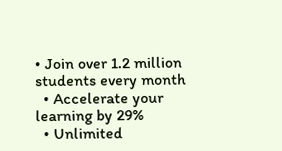• Join over 1.2 million students every month
  • Accelerate your learning by 29%
  • Unlimited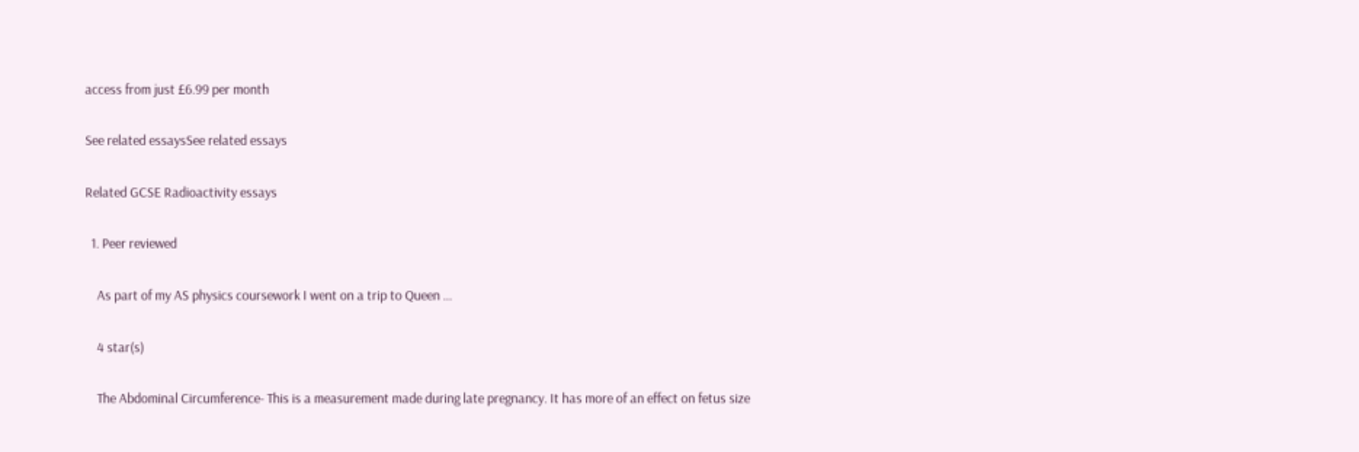access from just £6.99 per month

See related essaysSee related essays

Related GCSE Radioactivity essays

  1. Peer reviewed

    As part of my AS physics coursework I went on a trip to Queen ...

    4 star(s)

    The Abdominal Circumference- This is a measurement made during late pregnancy. It has more of an effect on fetus size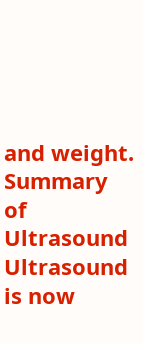and weight. Summary of Ultrasound Ultrasound is now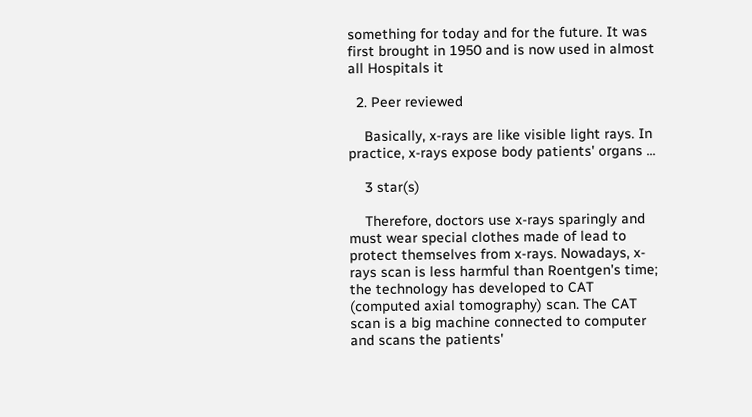something for today and for the future. It was first brought in 1950 and is now used in almost all Hospitals it

  2. Peer reviewed

    Basically, x-rays are like visible light rays. In practice, x-rays expose body patients' organs ...

    3 star(s)

    Therefore, doctors use x-rays sparingly and must wear special clothes made of lead to protect themselves from x-rays. Nowadays, x-rays scan is less harmful than Roentgen's time; the technology has developed to CAT (computed axial tomography) scan. The CAT scan is a big machine connected to computer and scans the patients'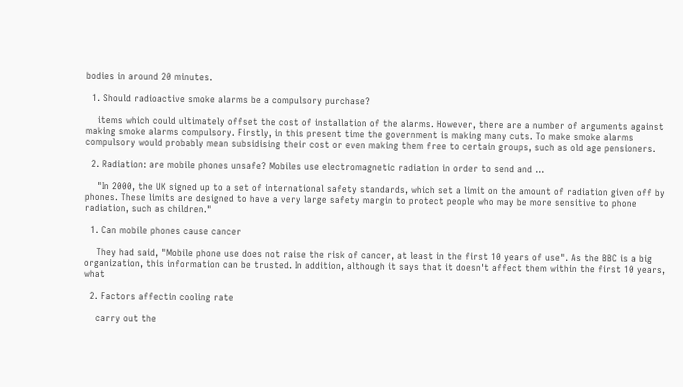bodies in around 20 minutes.

  1. Should radioactive smoke alarms be a compulsory purchase?

    items which could ultimately offset the cost of installation of the alarms. However, there are a number of arguments against making smoke alarms compulsory. Firstly, in this present time the government is making many cuts. To make smoke alarms compulsory would probably mean subsidising their cost or even making them free to certain groups, such as old age pensioners.

  2. Radiation: are mobile phones unsafe? Mobiles use electromagnetic radiation in order to send and ...

    "In 2000, the UK signed up to a set of international safety standards, which set a limit on the amount of radiation given off by phones. These limits are designed to have a very large safety margin to protect people who may be more sensitive to phone radiation, such as children."

  1. Can mobile phones cause cancer

    They had said, "Mobile phone use does not raise the risk of cancer, at least in the first 10 years of use". As the BBC is a big organization, this information can be trusted. In addition, although it says that it doesn't affect them within the first 10 years, what

  2. Factors affectin cooling rate

    carry out the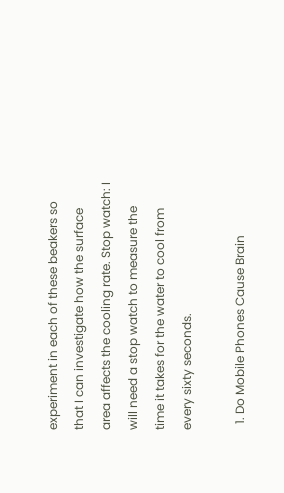experiment in each of these beakers so that I can investigate how the surface area affects the cooling rate. Stop watch: I will need a stop watch to measure the time it takes for the water to cool from every sixty seconds.

  1. Do Mobile Phones Cause Brain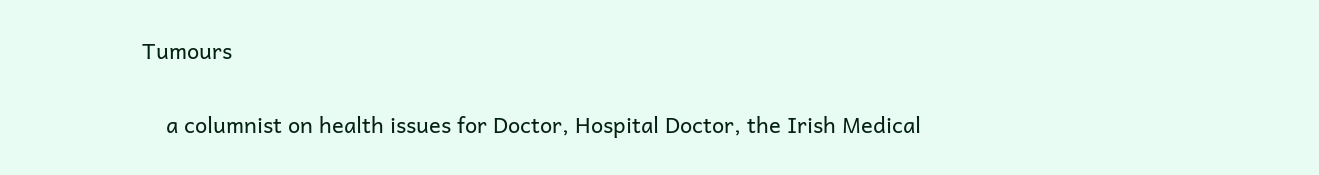Tumours

    a columnist on health issues for Doctor, Hospital Doctor, the Irish Medical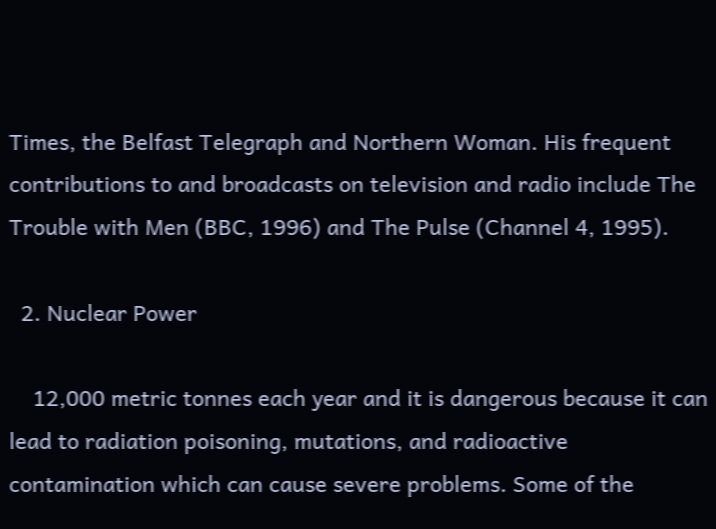Times, the Belfast Telegraph and Northern Woman. His frequent contributions to and broadcasts on television and radio include The Trouble with Men (BBC, 1996) and The Pulse (Channel 4, 1995).

  2. Nuclear Power

    12,000 metric tonnes each year and it is dangerous because it can lead to radiation poisoning, mutations, and radioactive contamination which can cause severe problems. Some of the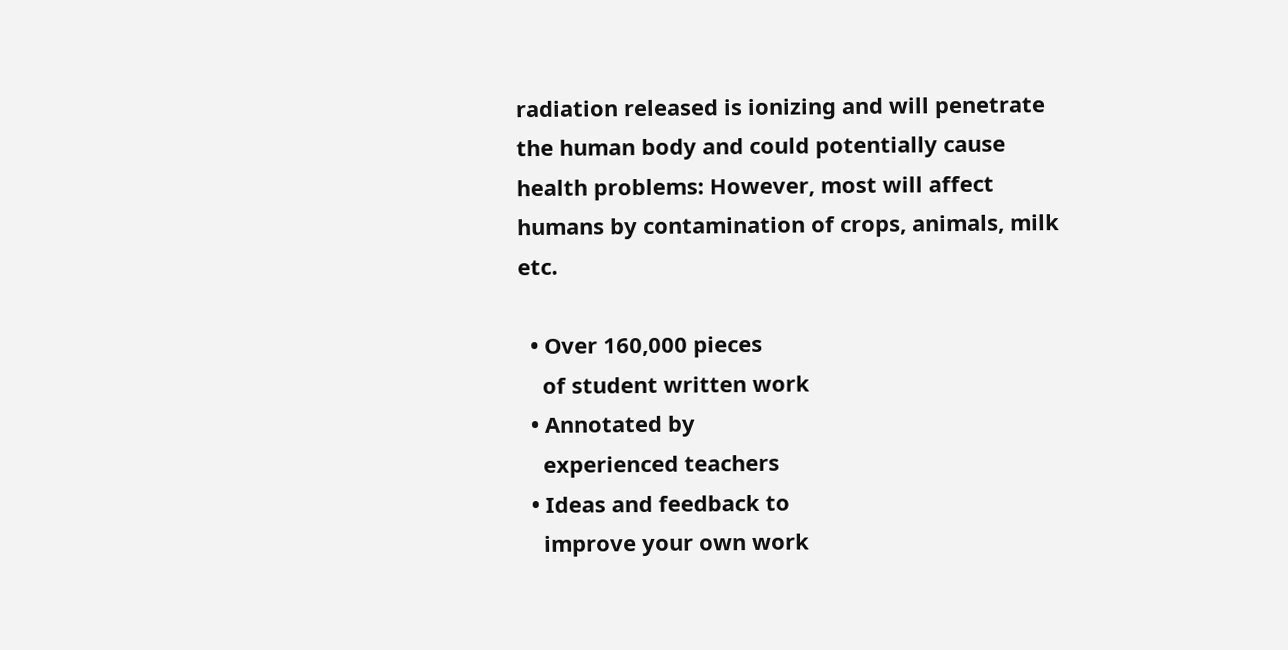radiation released is ionizing and will penetrate the human body and could potentially cause health problems: However, most will affect humans by contamination of crops, animals, milk etc.

  • Over 160,000 pieces
    of student written work
  • Annotated by
    experienced teachers
  • Ideas and feedback to
    improve your own work